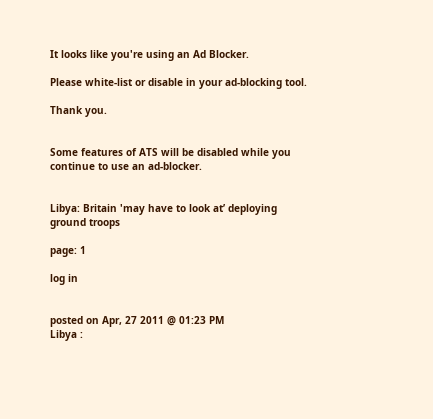It looks like you're using an Ad Blocker.

Please white-list or disable in your ad-blocking tool.

Thank you.


Some features of ATS will be disabled while you continue to use an ad-blocker.


Libya: Britain 'may have to look at’ deploying ground troops

page: 1

log in


posted on Apr, 27 2011 @ 01:23 PM
Libya :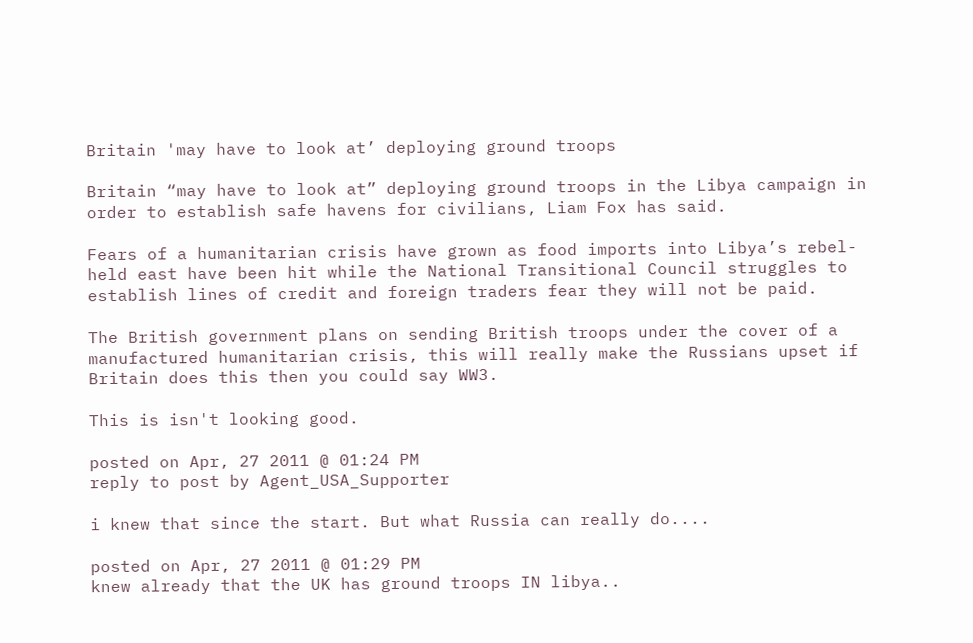Britain 'may have to look at’ deploying ground troops

Britain “may have to look at” deploying ground troops in the Libya campaign in order to establish safe havens for civilians, Liam Fox has said.

Fears of a humanitarian crisis have grown as food imports into Libya’s rebel-held east have been hit while the National Transitional Council struggles to establish lines of credit and foreign traders fear they will not be paid.

The British government plans on sending British troops under the cover of a manufactured humanitarian crisis, this will really make the Russians upset if Britain does this then you could say WW3.

This is isn't looking good.

posted on Apr, 27 2011 @ 01:24 PM
reply to post by Agent_USA_Supporter

i knew that since the start. But what Russia can really do....

posted on Apr, 27 2011 @ 01:29 PM
knew already that the UK has ground troops IN libya..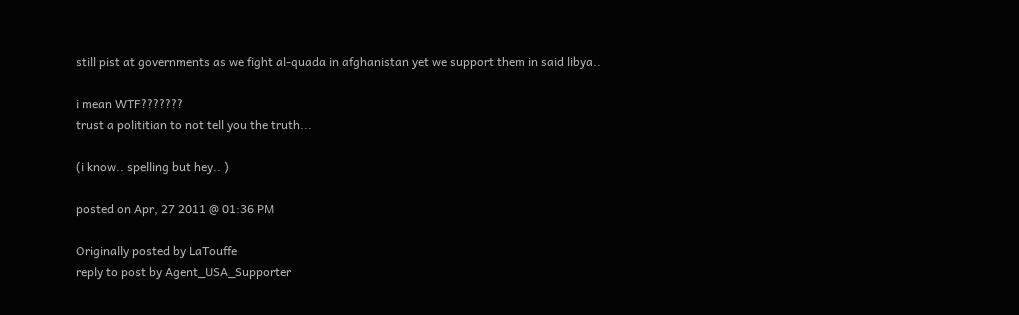still pist at governments as we fight al-quada in afghanistan yet we support them in said libya..

i mean WTF???????
trust a polititian to not tell you the truth...

(i know.. spelling but hey.. )

posted on Apr, 27 2011 @ 01:36 PM

Originally posted by LaTouffe
reply to post by Agent_USA_Supporter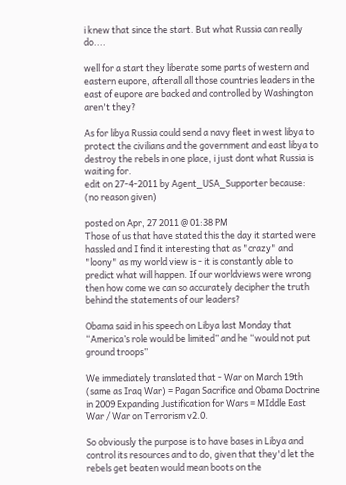i knew that since the start. But what Russia can really do....

well for a start they liberate some parts of western and eastern eupore, afterall all those countries leaders in the east of eupore are backed and controlled by Washington aren't they?

As for libya Russia could send a navy fleet in west libya to protect the civilians and the government and east libya to destroy the rebels in one place, i just dont what Russia is waiting for.
edit on 27-4-2011 by Agent_USA_Supporter because: (no reason given)

posted on Apr, 27 2011 @ 01:38 PM
Those of us that have stated this the day it started were hassled and I find it interesting that as "crazy" and "loony" as my world view is - it is constantly able to predict what will happen. If our worldviews were wrong then how come we can so accurately decipher the truth behind the statements of our leaders?

Obama said in his speech on Libya last Monday that “America’s role would be limited” and he “would not put ground troops”

We immediately translated that - War on March 19th (same as Iraq War) = Pagan Sacrifice and Obama Doctrine in 2009 Expanding Justification for Wars = MIddle East War / War on Terrorism v2.0.

So obviously the purpose is to have bases in Libya and control its resources and to do, given that they'd let the rebels get beaten would mean boots on the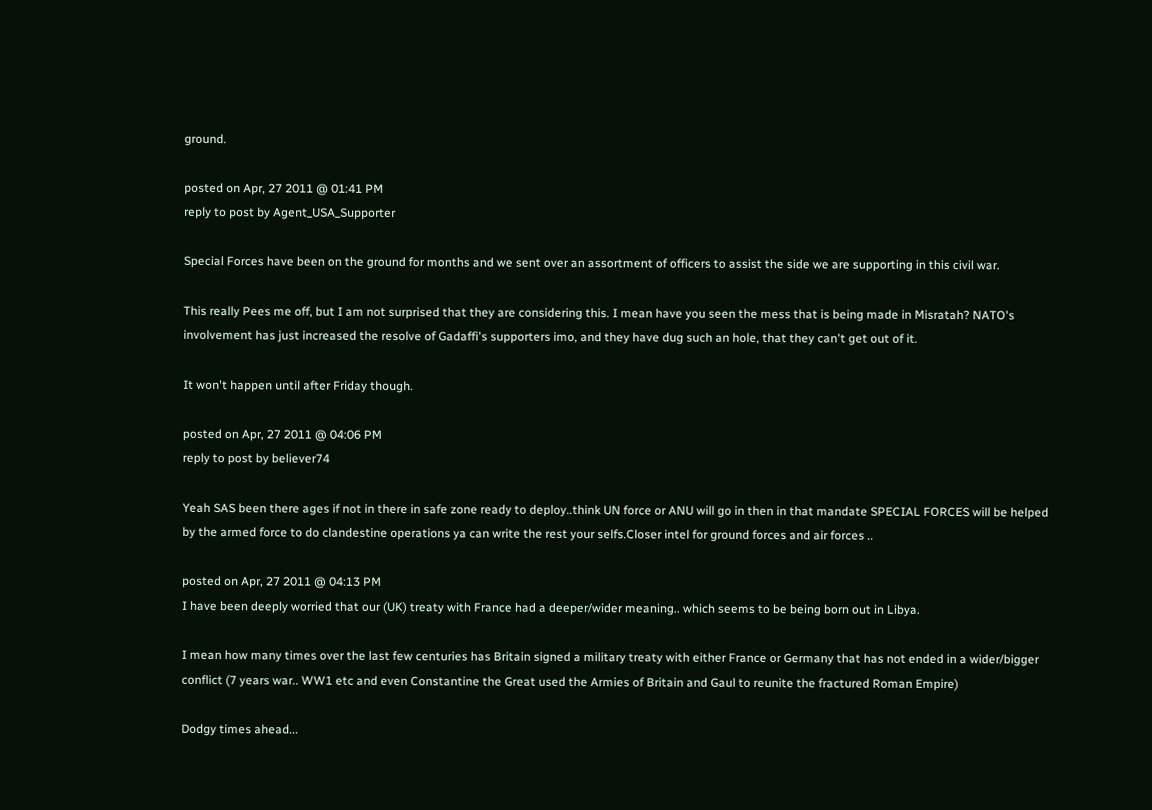ground.

posted on Apr, 27 2011 @ 01:41 PM
reply to post by Agent_USA_Supporter

Special Forces have been on the ground for months and we sent over an assortment of officers to assist the side we are supporting in this civil war.

This really Pees me off, but I am not surprised that they are considering this. I mean have you seen the mess that is being made in Misratah? NATO's involvement has just increased the resolve of Gadaffi's supporters imo, and they have dug such an hole, that they can't get out of it.

It won't happen until after Friday though.

posted on Apr, 27 2011 @ 04:06 PM
reply to post by believer74

Yeah SAS been there ages if not in there in safe zone ready to deploy..think UN force or ANU will go in then in that mandate SPECIAL FORCES will be helped by the armed force to do clandestine operations ya can write the rest your selfs.Closer intel for ground forces and air forces ..

posted on Apr, 27 2011 @ 04:13 PM
I have been deeply worried that our (UK) treaty with France had a deeper/wider meaning.. which seems to be being born out in Libya.

I mean how many times over the last few centuries has Britain signed a military treaty with either France or Germany that has not ended in a wider/bigger conflict (7 years war.. WW1 etc and even Constantine the Great used the Armies of Britain and Gaul to reunite the fractured Roman Empire)

Dodgy times ahead...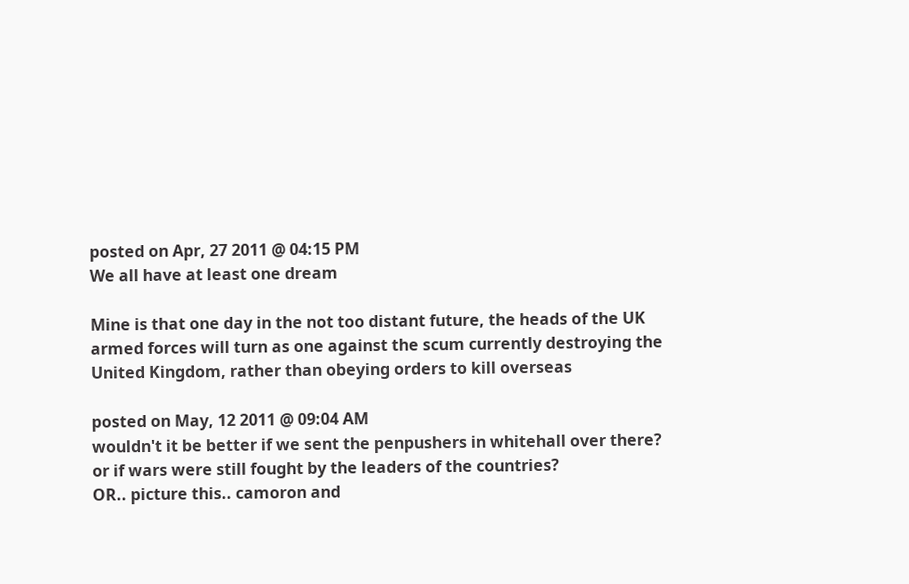posted on Apr, 27 2011 @ 04:15 PM
We all have at least one dream

Mine is that one day in the not too distant future, the heads of the UK armed forces will turn as one against the scum currently destroying the United Kingdom, rather than obeying orders to kill overseas

posted on May, 12 2011 @ 09:04 AM
wouldn't it be better if we sent the penpushers in whitehall over there?
or if wars were still fought by the leaders of the countries?
OR.. picture this.. camoron and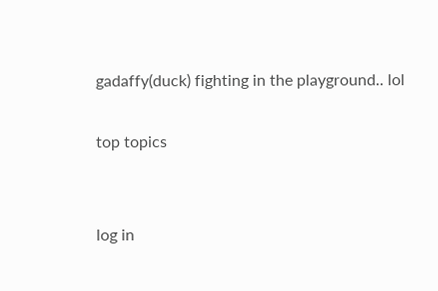gadaffy(duck) fighting in the playground.. lol

top topics


log in